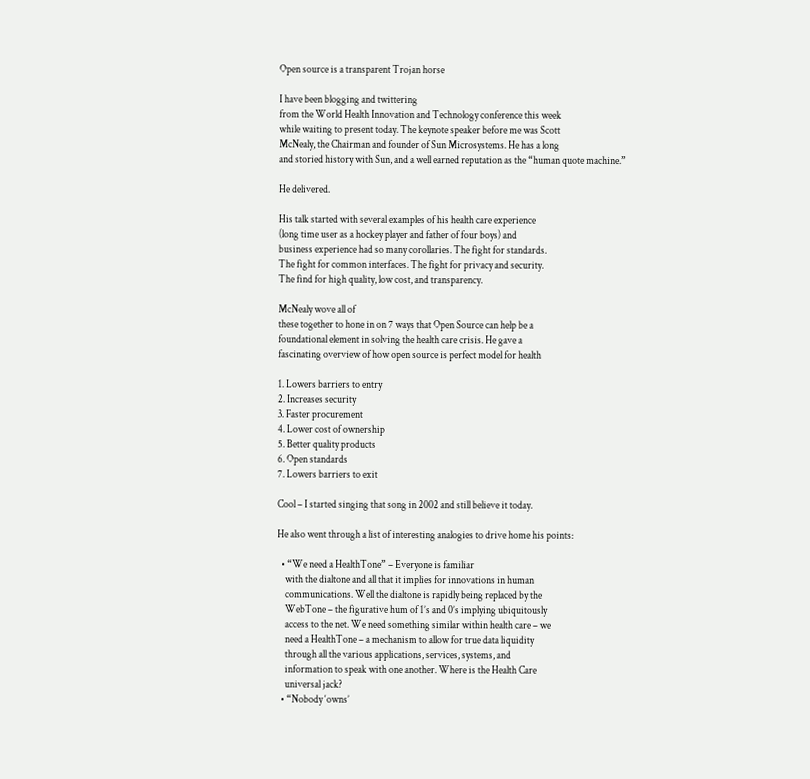Open source is a transparent Trojan horse

I have been blogging and twittering
from the World Health Innovation and Technology conference this week
while waiting to present today. The keynote speaker before me was Scott
McNealy, the Chairman and founder of Sun Microsystems. He has a long
and storied history with Sun, and a well earned reputation as the “human quote machine.”

He delivered.

His talk started with several examples of his health care experience
(long time user as a hockey player and father of four boys) and
business experience had so many corollaries. The fight for standards.
The fight for common interfaces. The fight for privacy and security.
The find for high quality, low cost, and transparency.

McNealy wove all of
these together to hone in on 7 ways that Open Source can help be a
foundational element in solving the health care crisis. He gave a
fascinating overview of how open source is perfect model for health

1. Lowers barriers to entry
2. Increases security
3. Faster procurement
4. Lower cost of ownership
5. Better quality products
6. Open standards
7. Lowers barriers to exit

Cool – I started singing that song in 2002 and still believe it today.

He also went through a list of interesting analogies to drive home his points:

  • “We need a HealthTone” – Everyone is familiar
    with the dialtone and all that it implies for innovations in human
    communications. Well the dialtone is rapidly being replaced by the
    WebTone – the figurative hum of 1’s and 0’s implying ubiquitously
    access to the net. We need something similar within health care – we
    need a HealthTone – a mechanism to allow for true data liquidity
    through all the various applications, services, systems, and
    information to speak with one another. Where is the Health Care
    universal jack?
  • “Nobody ‘owns’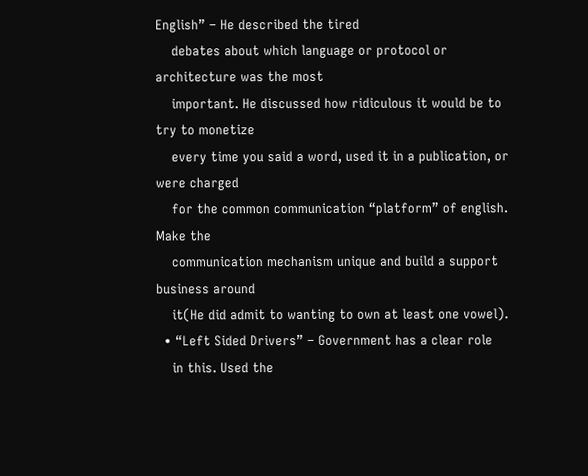English” – He described the tired
    debates about which language or protocol or architecture was the most
    important. He discussed how ridiculous it would be to try to monetize
    every time you said a word, used it in a publication, or were charged
    for the common communication “platform” of english. Make the
    communication mechanism unique and build a support business around
    it(He did admit to wanting to own at least one vowel).
  • “Left Sided Drivers” – Government has a clear role
    in this. Used the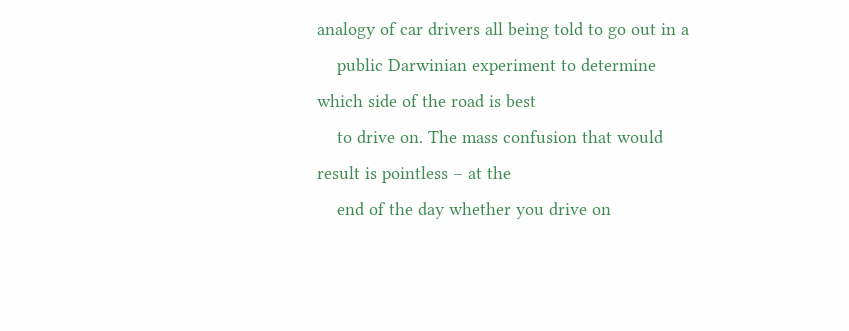analogy of car drivers all being told to go out in a
    public Darwinian experiment to determine which side of the road is best
    to drive on. The mass confusion that would result is pointless – at the
    end of the day whether you drive on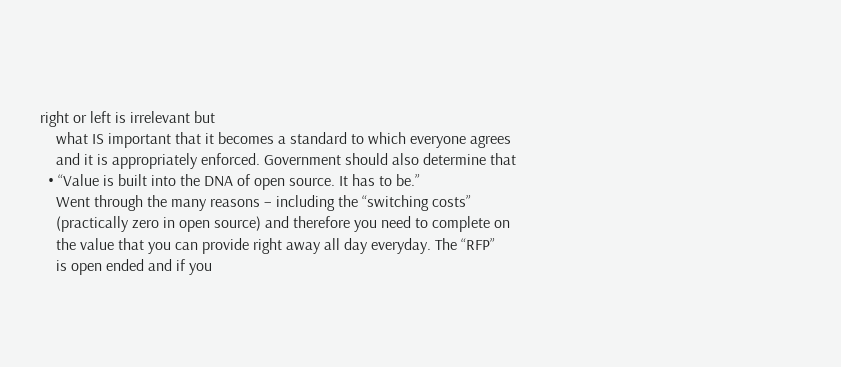right or left is irrelevant but
    what IS important that it becomes a standard to which everyone agrees
    and it is appropriately enforced. Government should also determine that
  • “Value is built into the DNA of open source. It has to be.”
    Went through the many reasons – including the “switching costs”
    (practically zero in open source) and therefore you need to complete on
    the value that you can provide right away all day everyday. The “RFP”
    is open ended and if you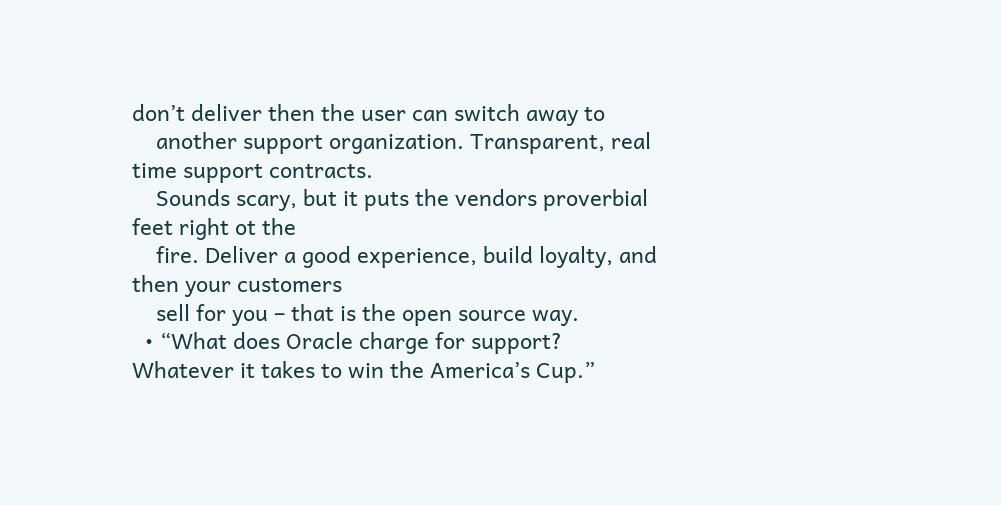don’t deliver then the user can switch away to
    another support organization. Transparent, real time support contracts.
    Sounds scary, but it puts the vendors proverbial feet right ot the
    fire. Deliver a good experience, build loyalty, and then your customers
    sell for you – that is the open source way.
  • “What does Oracle charge for support? Whatever it takes to win the America’s Cup.”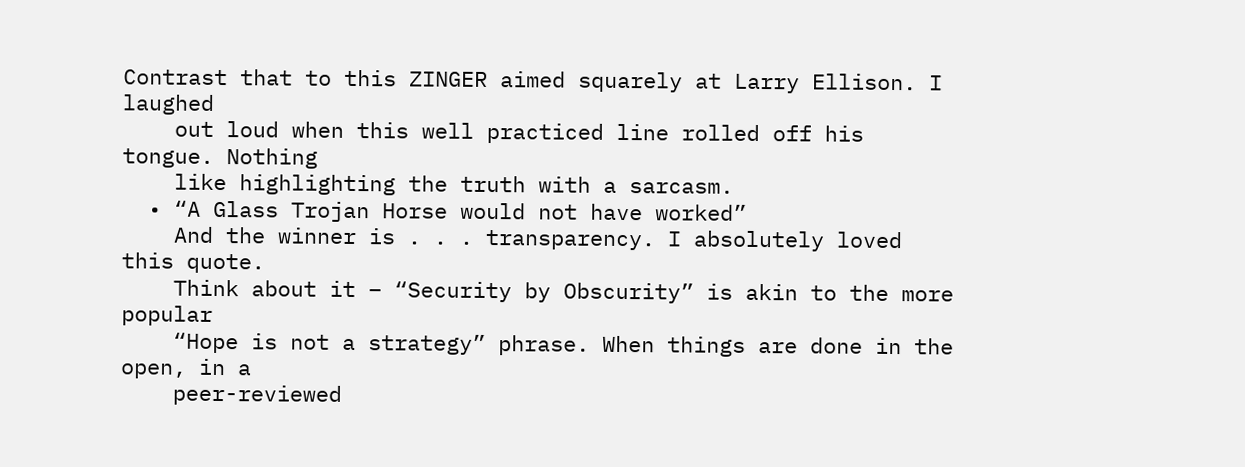Contrast that to this ZINGER aimed squarely at Larry Ellison. I laughed
    out loud when this well practiced line rolled off his tongue. Nothing
    like highlighting the truth with a sarcasm.
  • “A Glass Trojan Horse would not have worked”
    And the winner is . . . transparency. I absolutely loved this quote.
    Think about it – “Security by Obscurity” is akin to the more popular
    “Hope is not a strategy” phrase. When things are done in the open, in a
    peer-reviewed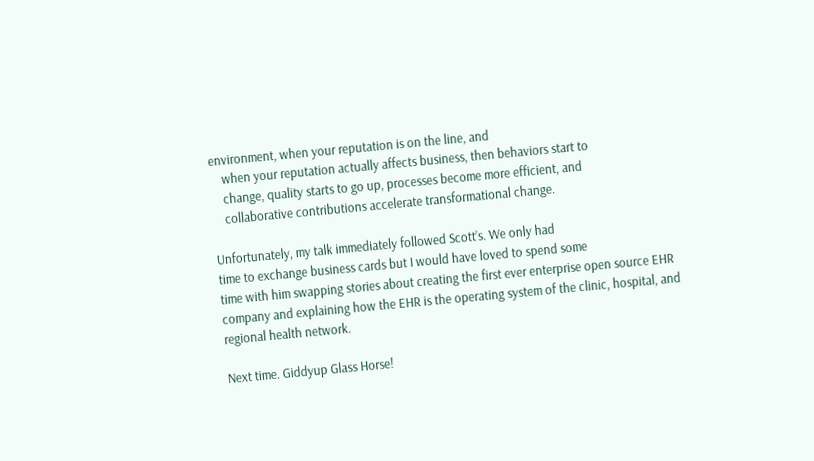environment, when your reputation is on the line, and
    when your reputation actually affects business, then behaviors start to
    change, quality starts to go up, processes become more efficient, and
    collaborative contributions accelerate transformational change.

Unfortunately, my talk immediately followed Scott’s. We only had
time to exchange business cards but I would have loved to spend some
time with him swapping stories about creating the first ever enterprise open source EHR company and explaining how the EHR is the operating system of the clinic, hospital, and regional health network.

Next time. Giddyup Glass Horse!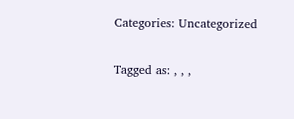Categories: Uncategorized

Tagged as: , , ,